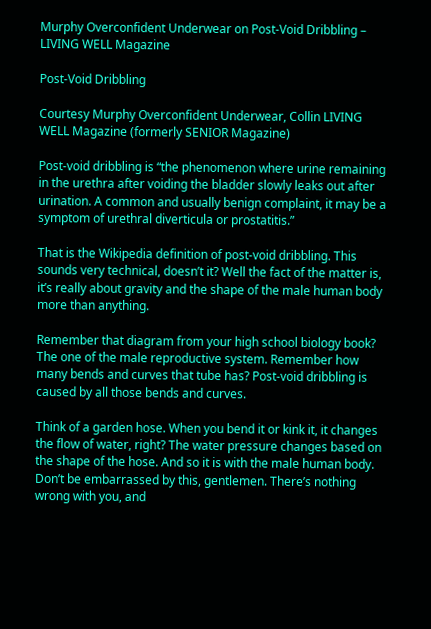Murphy Overconfident Underwear on Post-Void Dribbling – LIVING WELL Magazine

Post-Void Dribbling

Courtesy Murphy Overconfident Underwear, Collin LIVING WELL Magazine (formerly SENIOR Magazine)

Post-void dribbling is “the phenomenon where urine remaining in the urethra after voiding the bladder slowly leaks out after urination. A common and usually benign complaint, it may be a symptom of urethral diverticula or prostatitis.”

That is the Wikipedia definition of post-void dribbling. This sounds very technical, doesn’t it? Well the fact of the matter is, it’s really about gravity and the shape of the male human body more than anything.

Remember that diagram from your high school biology book? The one of the male reproductive system. Remember how many bends and curves that tube has? Post-void dribbling is caused by all those bends and curves.

Think of a garden hose. When you bend it or kink it, it changes the flow of water, right? The water pressure changes based on the shape of the hose. And so it is with the male human body.  Don’t be embarrassed by this, gentlemen. There’s nothing wrong with you, and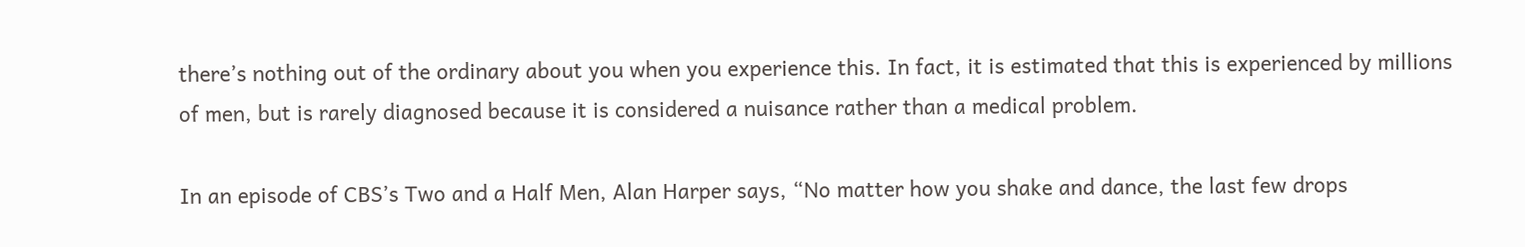there’s nothing out of the ordinary about you when you experience this. In fact, it is estimated that this is experienced by millions of men, but is rarely diagnosed because it is considered a nuisance rather than a medical problem.

In an episode of CBS’s Two and a Half Men, Alan Harper says, “No matter how you shake and dance, the last few drops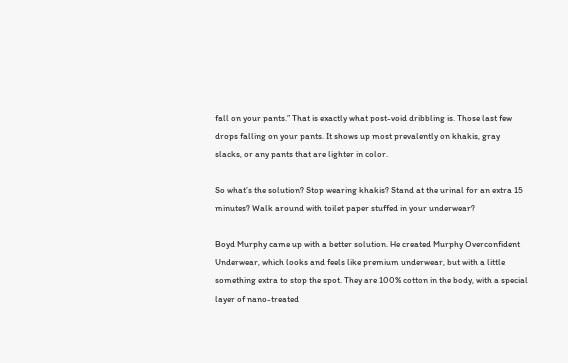fall on your pants.” That is exactly what post-void dribbling is. Those last few drops falling on your pants. It shows up most prevalently on khakis, gray slacks, or any pants that are lighter in color.

So what’s the solution? Stop wearing khakis? Stand at the urinal for an extra 15 minutes? Walk around with toilet paper stuffed in your underwear?

Boyd Murphy came up with a better solution. He created Murphy Overconfident Underwear, which looks and feels like premium underwear, but with a little something extra to stop the spot. They are 100% cotton in the body, with a special layer of nano-treated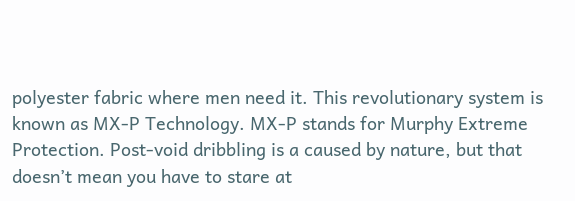polyester fabric where men need it. This revolutionary system is known as MX-P Technology. MX-P stands for Murphy Extreme Protection. Post-void dribbling is a caused by nature, but that doesn’t mean you have to stare at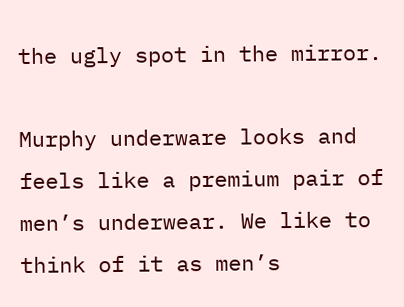the ugly spot in the mirror.

Murphy underware looks and feels like a premium pair of men’s underwear. We like to think of it as men’s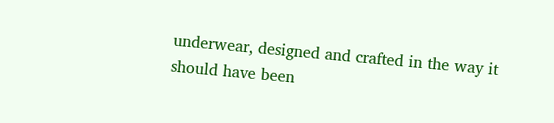underwear, designed and crafted in the way it should have been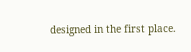designed in the first place.